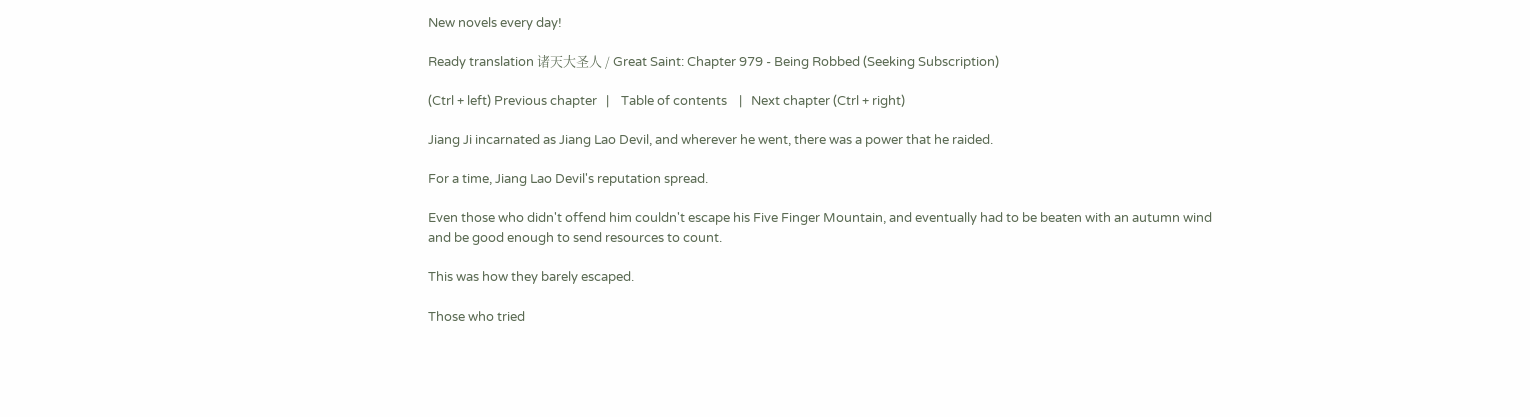New novels every day!

Ready translation 诸天大圣人 / Great Saint: Chapter 979 - Being Robbed (Seeking Subscription)

(Ctrl + left) Previous chapter   |    Table of contents    |   Next chapter (Ctrl + right)

Jiang Ji incarnated as Jiang Lao Devil, and wherever he went, there was a power that he raided.

For a time, Jiang Lao Devil's reputation spread.

Even those who didn't offend him couldn't escape his Five Finger Mountain, and eventually had to be beaten with an autumn wind and be good enough to send resources to count.

This was how they barely escaped.

Those who tried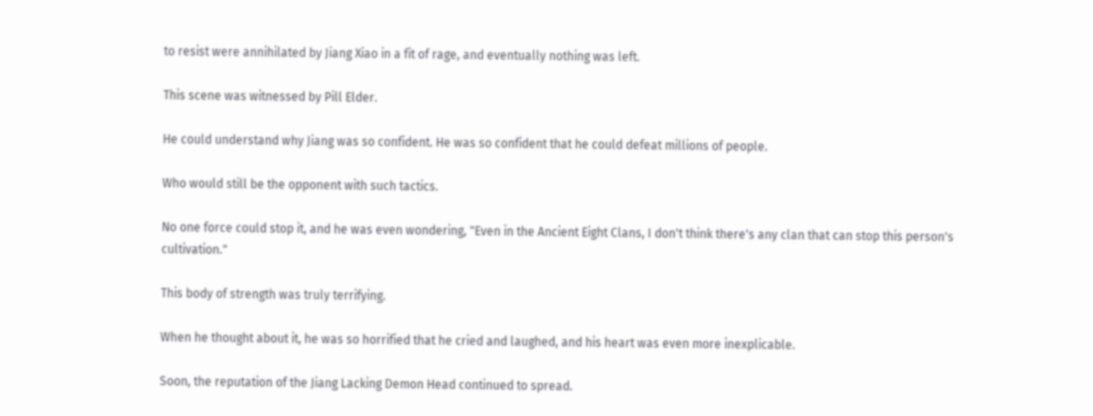to resist were annihilated by Jiang Xiao in a fit of rage, and eventually nothing was left.

This scene was witnessed by Pill Elder.

He could understand why Jiang was so confident. He was so confident that he could defeat millions of people.

Who would still be the opponent with such tactics.

No one force could stop it, and he was even wondering, "Even in the Ancient Eight Clans, I don't think there's any clan that can stop this person's cultivation."

This body of strength was truly terrifying.

When he thought about it, he was so horrified that he cried and laughed, and his heart was even more inexplicable.

Soon, the reputation of the Jiang Lacking Demon Head continued to spread.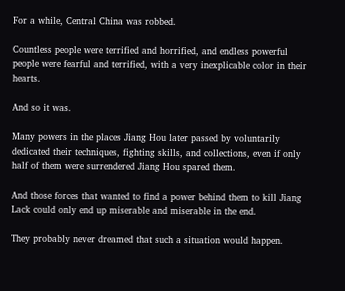For a while, Central China was robbed.

Countless people were terrified and horrified, and endless powerful people were fearful and terrified, with a very inexplicable color in their hearts.

And so it was.

Many powers in the places Jiang Hou later passed by voluntarily dedicated their techniques, fighting skills, and collections, even if only half of them were surrendered Jiang Hou spared them.

And those forces that wanted to find a power behind them to kill Jiang Lack could only end up miserable and miserable in the end.

They probably never dreamed that such a situation would happen.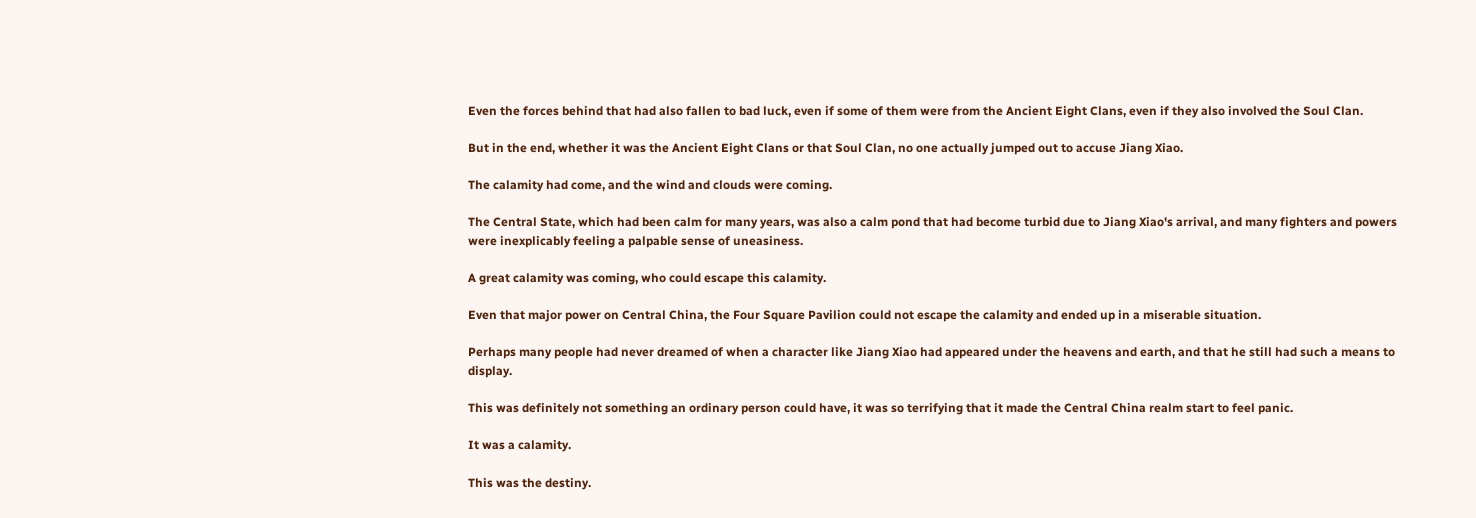Even the forces behind that had also fallen to bad luck, even if some of them were from the Ancient Eight Clans, even if they also involved the Soul Clan.

But in the end, whether it was the Ancient Eight Clans or that Soul Clan, no one actually jumped out to accuse Jiang Xiao.

The calamity had come, and the wind and clouds were coming.

The Central State, which had been calm for many years, was also a calm pond that had become turbid due to Jiang Xiao's arrival, and many fighters and powers were inexplicably feeling a palpable sense of uneasiness.

A great calamity was coming, who could escape this calamity.

Even that major power on Central China, the Four Square Pavilion could not escape the calamity and ended up in a miserable situation.

Perhaps many people had never dreamed of when a character like Jiang Xiao had appeared under the heavens and earth, and that he still had such a means to display.

This was definitely not something an ordinary person could have, it was so terrifying that it made the Central China realm start to feel panic.

It was a calamity.

This was the destiny.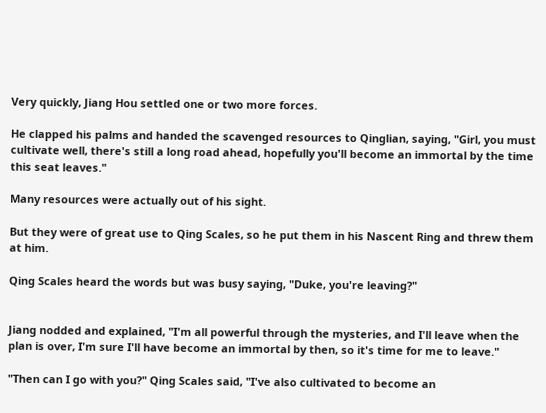Very quickly, Jiang Hou settled one or two more forces.

He clapped his palms and handed the scavenged resources to Qinglian, saying, "Girl, you must cultivate well, there's still a long road ahead, hopefully you'll become an immortal by the time this seat leaves."

Many resources were actually out of his sight.

But they were of great use to Qing Scales, so he put them in his Nascent Ring and threw them at him.

Qing Scales heard the words but was busy saying, "Duke, you're leaving?"


Jiang nodded and explained, "I'm all powerful through the mysteries, and I'll leave when the plan is over, I'm sure I'll have become an immortal by then, so it's time for me to leave."

"Then can I go with you?" Qing Scales said, "I've also cultivated to become an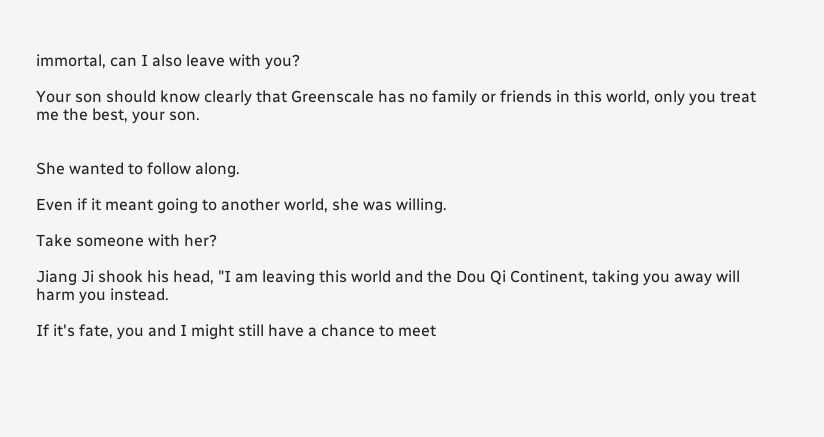immortal, can I also leave with you?

Your son should know clearly that Greenscale has no family or friends in this world, only you treat me the best, your son.


She wanted to follow along.

Even if it meant going to another world, she was willing.

Take someone with her?

Jiang Ji shook his head, "I am leaving this world and the Dou Qi Continent, taking you away will harm you instead.

If it's fate, you and I might still have a chance to meet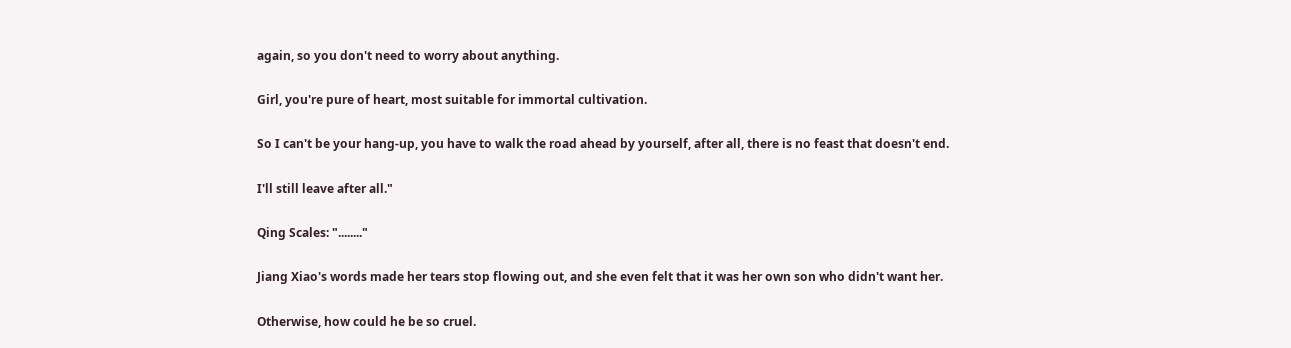again, so you don't need to worry about anything.

Girl, you're pure of heart, most suitable for immortal cultivation.

So I can't be your hang-up, you have to walk the road ahead by yourself, after all, there is no feast that doesn't end.

I'll still leave after all."

Qing Scales: "........"

Jiang Xiao's words made her tears stop flowing out, and she even felt that it was her own son who didn't want her.

Otherwise, how could he be so cruel.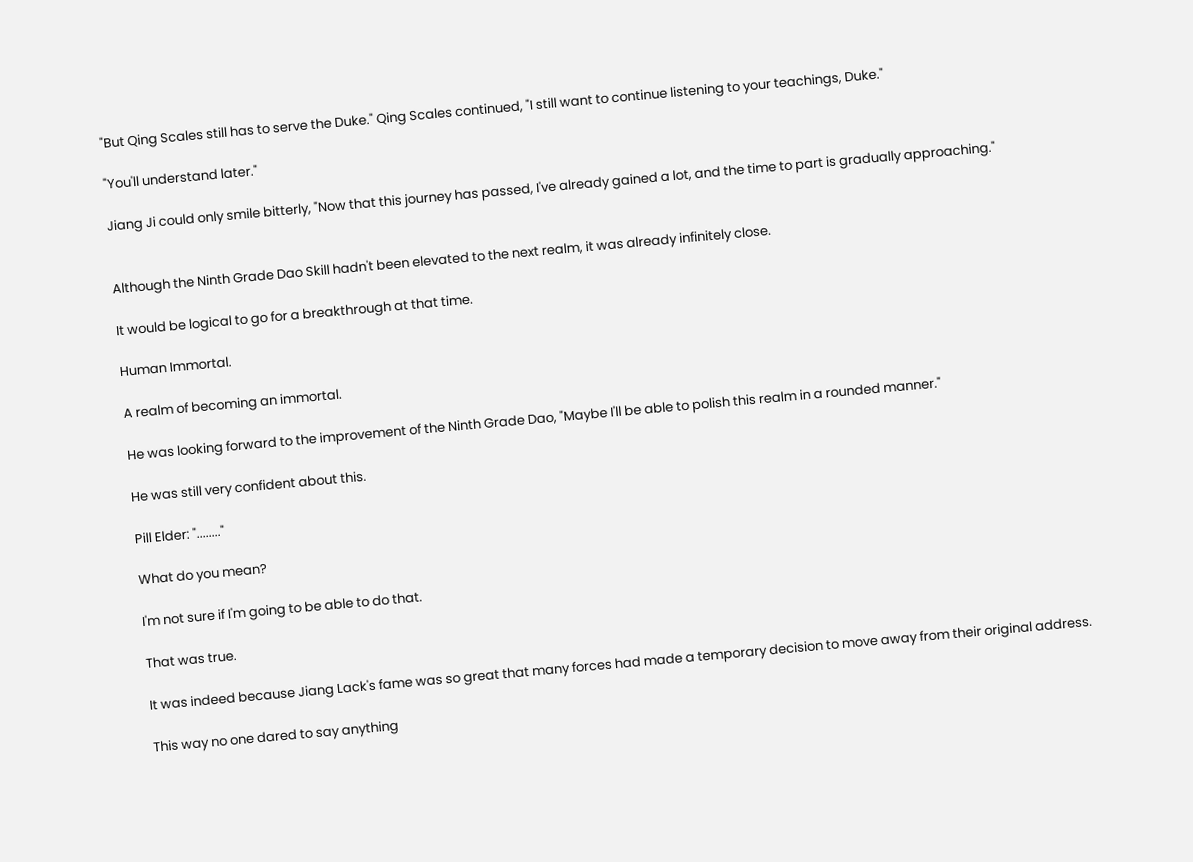"But Qing Scales still has to serve the Duke." Qing Scales continued, "I still want to continue listening to your teachings, Duke."

"You'll understand later."

Jiang Ji could only smile bitterly, "Now that this journey has passed, I've already gained a lot, and the time to part is gradually approaching."


Although the Ninth Grade Dao Skill hadn't been elevated to the next realm, it was already infinitely close.

It would be logical to go for a breakthrough at that time.

Human Immortal.

A realm of becoming an immortal.

He was looking forward to the improvement of the Ninth Grade Dao, "Maybe I'll be able to polish this realm in a rounded manner."

He was still very confident about this.

Pill Elder: "........"

What do you mean?

I'm not sure if I'm going to be able to do that.

That was true.

It was indeed because Jiang Lack's fame was so great that many forces had made a temporary decision to move away from their original address.

This way no one dared to say anything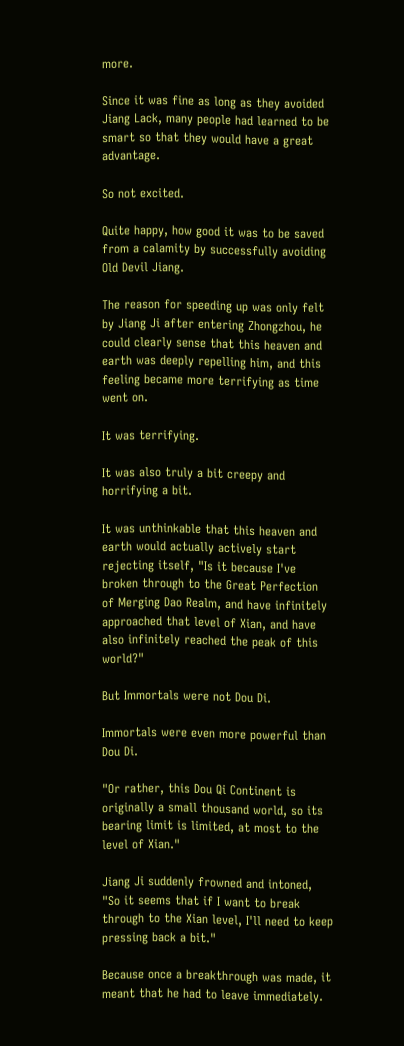more.

Since it was fine as long as they avoided Jiang Lack, many people had learned to be smart so that they would have a great advantage.

So not excited.

Quite happy, how good it was to be saved from a calamity by successfully avoiding Old Devil Jiang.

The reason for speeding up was only felt by Jiang Ji after entering Zhongzhou, he could clearly sense that this heaven and earth was deeply repelling him, and this feeling became more terrifying as time went on.

It was terrifying.

It was also truly a bit creepy and horrifying a bit.

It was unthinkable that this heaven and earth would actually actively start rejecting itself, "Is it because I've broken through to the Great Perfection of Merging Dao Realm, and have infinitely approached that level of Xian, and have also infinitely reached the peak of this world?"

But Immortals were not Dou Di.

Immortals were even more powerful than Dou Di.

"Or rather, this Dou Qi Continent is originally a small thousand world, so its bearing limit is limited, at most to the level of Xian."

Jiang Ji suddenly frowned and intoned, "So it seems that if I want to break through to the Xian level, I'll need to keep pressing back a bit."

Because once a breakthrough was made, it meant that he had to leave immediately.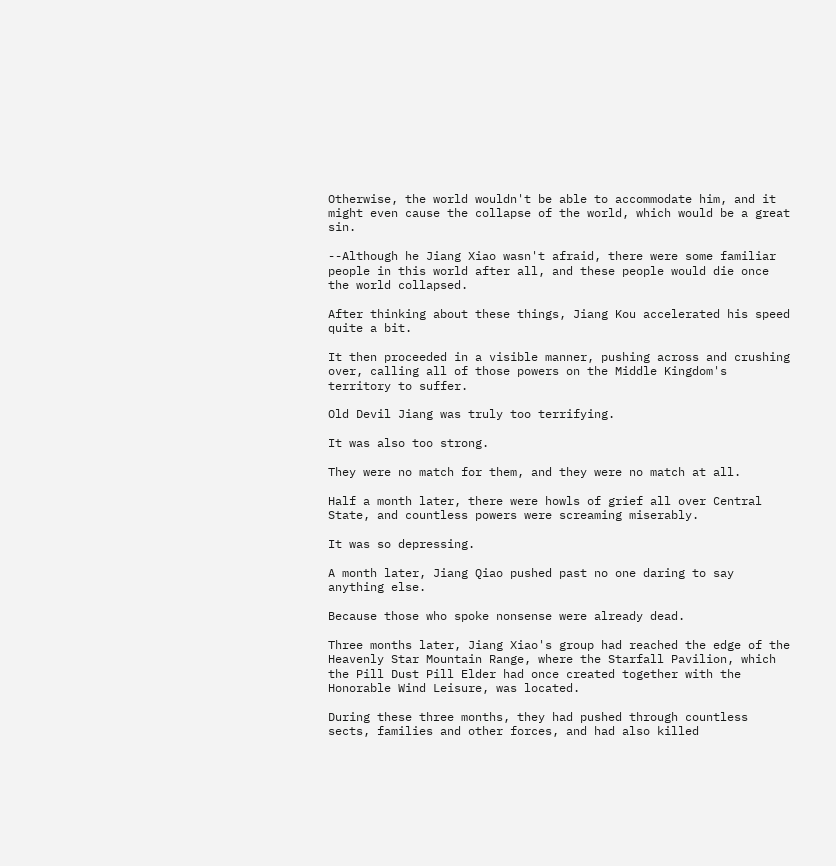Otherwise, the world wouldn't be able to accommodate him, and it might even cause the collapse of the world, which would be a great sin.

--Although he Jiang Xiao wasn't afraid, there were some familiar people in this world after all, and these people would die once the world collapsed.

After thinking about these things, Jiang Kou accelerated his speed quite a bit.

It then proceeded in a visible manner, pushing across and crushing over, calling all of those powers on the Middle Kingdom's territory to suffer.

Old Devil Jiang was truly too terrifying.

It was also too strong.

They were no match for them, and they were no match at all.

Half a month later, there were howls of grief all over Central State, and countless powers were screaming miserably.

It was so depressing.

A month later, Jiang Qiao pushed past no one daring to say anything else.

Because those who spoke nonsense were already dead.

Three months later, Jiang Xiao's group had reached the edge of the Heavenly Star Mountain Range, where the Starfall Pavilion, which the Pill Dust Pill Elder had once created together with the Honorable Wind Leisure, was located.

During these three months, they had pushed through countless sects, families and other forces, and had also killed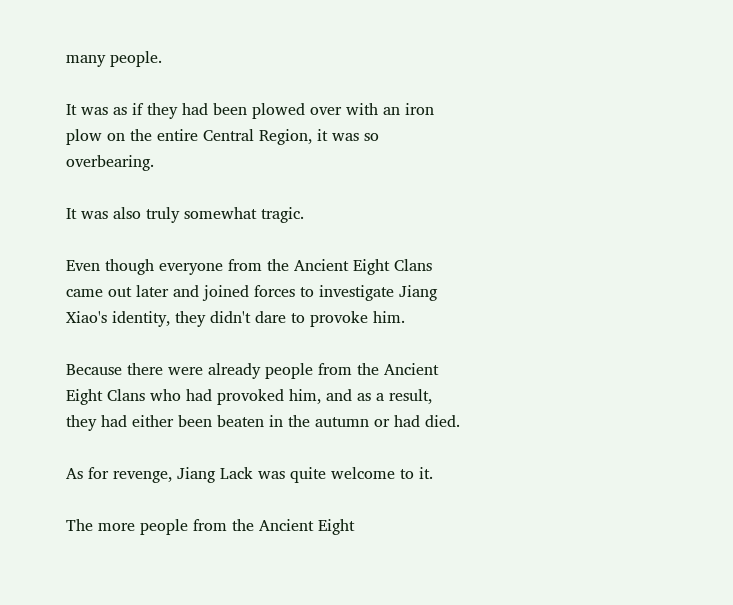many people.

It was as if they had been plowed over with an iron plow on the entire Central Region, it was so overbearing.

It was also truly somewhat tragic.

Even though everyone from the Ancient Eight Clans came out later and joined forces to investigate Jiang Xiao's identity, they didn't dare to provoke him.

Because there were already people from the Ancient Eight Clans who had provoked him, and as a result, they had either been beaten in the autumn or had died.

As for revenge, Jiang Lack was quite welcome to it.

The more people from the Ancient Eight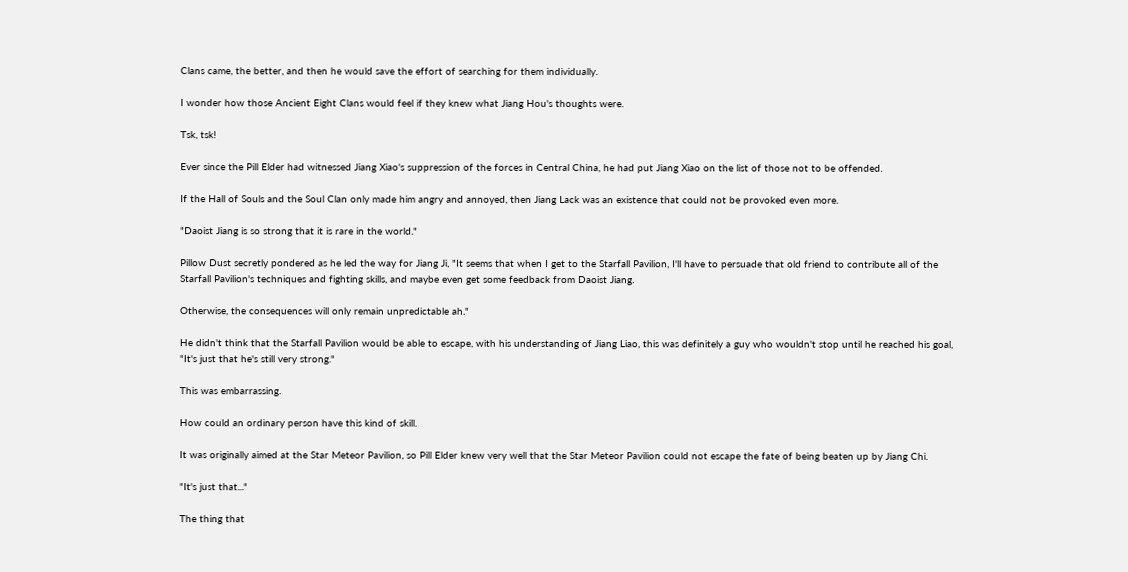Clans came, the better, and then he would save the effort of searching for them individually.

I wonder how those Ancient Eight Clans would feel if they knew what Jiang Hou's thoughts were.

Tsk, tsk!

Ever since the Pill Elder had witnessed Jiang Xiao's suppression of the forces in Central China, he had put Jiang Xiao on the list of those not to be offended.

If the Hall of Souls and the Soul Clan only made him angry and annoyed, then Jiang Lack was an existence that could not be provoked even more.

"Daoist Jiang is so strong that it is rare in the world."

Pillow Dust secretly pondered as he led the way for Jiang Ji, "It seems that when I get to the Starfall Pavilion, I'll have to persuade that old friend to contribute all of the Starfall Pavilion's techniques and fighting skills, and maybe even get some feedback from Daoist Jiang.

Otherwise, the consequences will only remain unpredictable ah."

He didn't think that the Starfall Pavilion would be able to escape, with his understanding of Jiang Liao, this was definitely a guy who wouldn't stop until he reached his goal, "It's just that he's still very strong."

This was embarrassing.

How could an ordinary person have this kind of skill.

It was originally aimed at the Star Meteor Pavilion, so Pill Elder knew very well that the Star Meteor Pavilion could not escape the fate of being beaten up by Jiang Chi.

"It's just that..."

The thing that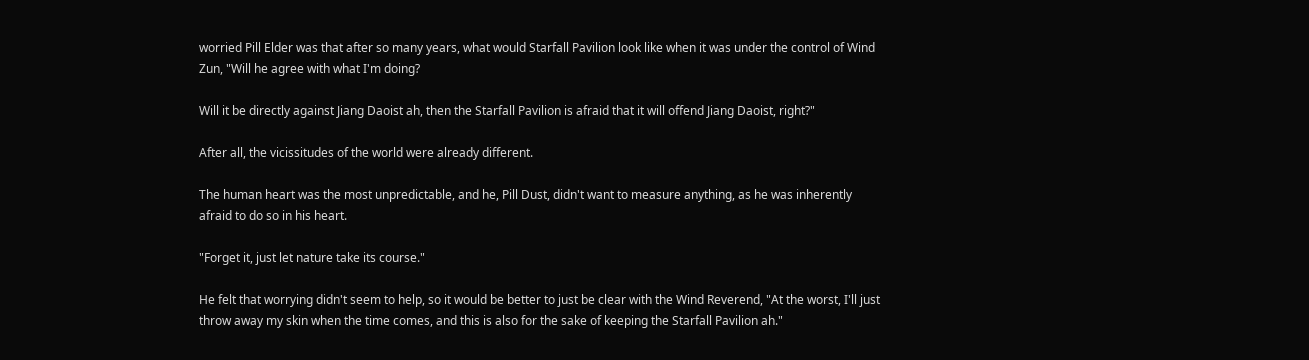worried Pill Elder was that after so many years, what would Starfall Pavilion look like when it was under the control of Wind Zun, "Will he agree with what I'm doing?

Will it be directly against Jiang Daoist ah, then the Starfall Pavilion is afraid that it will offend Jiang Daoist, right?"

After all, the vicissitudes of the world were already different.

The human heart was the most unpredictable, and he, Pill Dust, didn't want to measure anything, as he was inherently afraid to do so in his heart.

"Forget it, just let nature take its course."

He felt that worrying didn't seem to help, so it would be better to just be clear with the Wind Reverend, "At the worst, I'll just throw away my skin when the time comes, and this is also for the sake of keeping the Starfall Pavilion ah."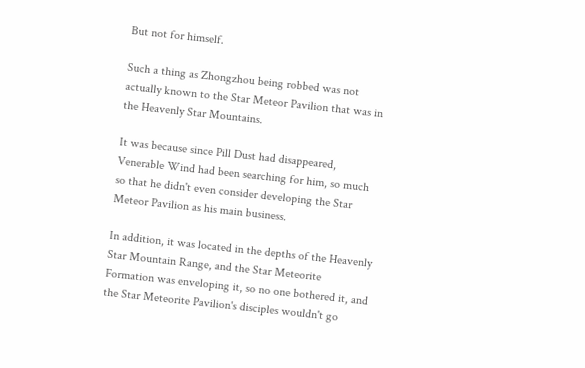But not for himself.

Such a thing as Zhongzhou being robbed was not actually known to the Star Meteor Pavilion that was in the Heavenly Star Mountains.

It was because since Pill Dust had disappeared, Venerable Wind had been searching for him, so much so that he didn't even consider developing the Star Meteor Pavilion as his main business.

In addition, it was located in the depths of the Heavenly Star Mountain Range, and the Star Meteorite Formation was enveloping it, so no one bothered it, and the Star Meteorite Pavilion's disciples wouldn't go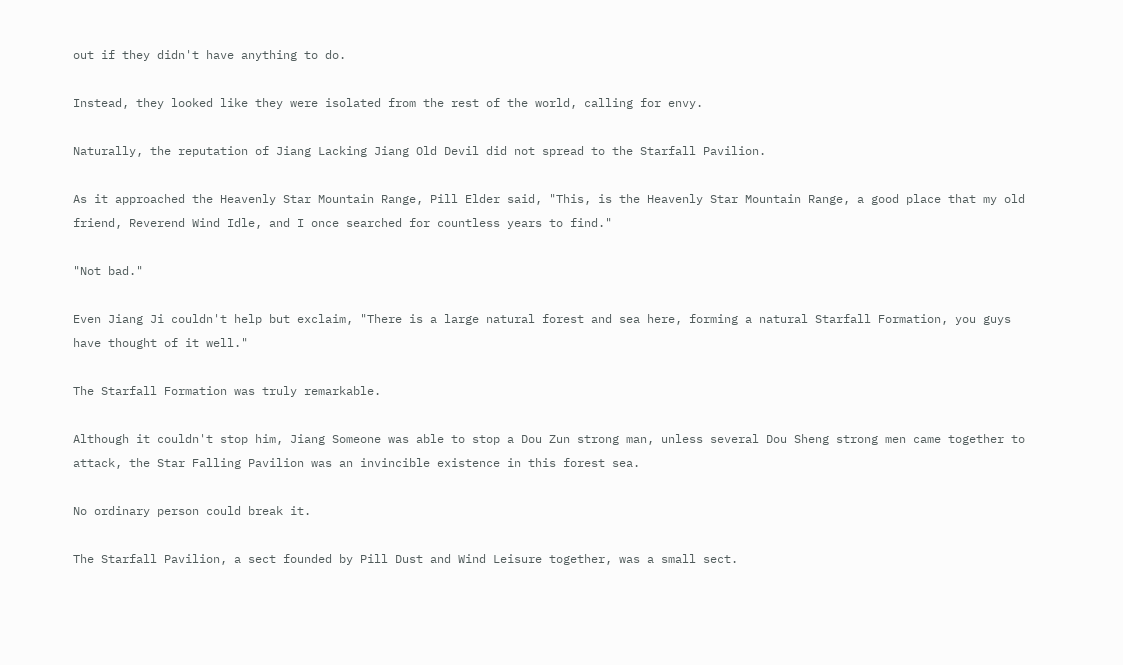out if they didn't have anything to do.

Instead, they looked like they were isolated from the rest of the world, calling for envy.

Naturally, the reputation of Jiang Lacking Jiang Old Devil did not spread to the Starfall Pavilion.

As it approached the Heavenly Star Mountain Range, Pill Elder said, "This, is the Heavenly Star Mountain Range, a good place that my old friend, Reverend Wind Idle, and I once searched for countless years to find."

"Not bad."

Even Jiang Ji couldn't help but exclaim, "There is a large natural forest and sea here, forming a natural Starfall Formation, you guys have thought of it well."

The Starfall Formation was truly remarkable.

Although it couldn't stop him, Jiang Someone was able to stop a Dou Zun strong man, unless several Dou Sheng strong men came together to attack, the Star Falling Pavilion was an invincible existence in this forest sea.

No ordinary person could break it.

The Starfall Pavilion, a sect founded by Pill Dust and Wind Leisure together, was a small sect.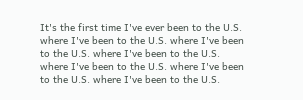It's the first time I've ever been to the U.S. where I've been to the U.S. where I've been to the U.S. where I've been to the U.S. where I've been to the U.S. where I've been to the U.S. where I've been to the U.S.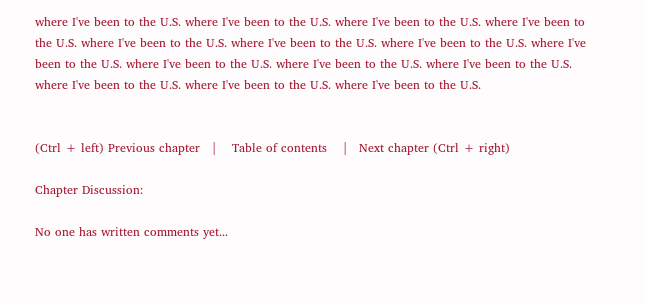where I've been to the U.S. where I've been to the U.S. where I've been to the U.S. where I've been to the U.S. where I've been to the U.S. where I've been to the U.S. where I've been to the U.S. where I've been to the U.S. where I've been to the U.S. where I've been to the U.S. where I've been to the U.S. where I've been to the U.S. where I've been to the U.S. where I've been to the U.S.


(Ctrl + left) Previous chapter   |    Table of contents    |   Next chapter (Ctrl + right)

Chapter Discussion:

No one has written comments yet...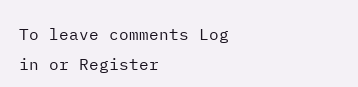To leave comments Log in or Register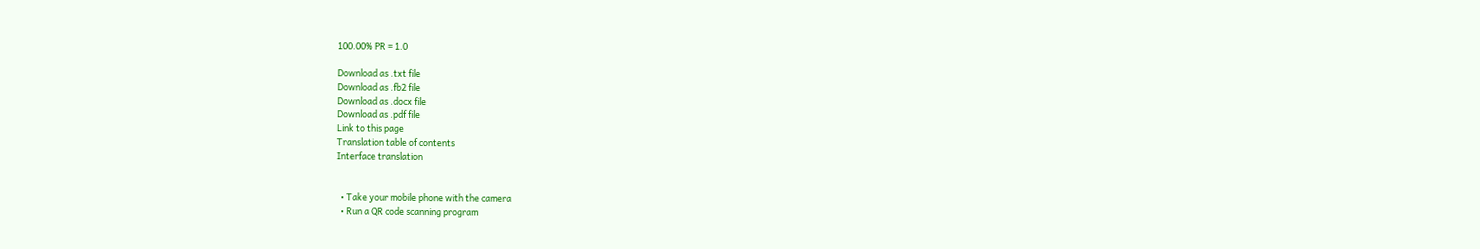100.00% PR = 1.0

Download as .txt file
Download as .fb2 file
Download as .docx file
Download as .pdf file
Link to this page
Translation table of contents
Interface translation


  • Take your mobile phone with the camera
  • Run a QR code scanning program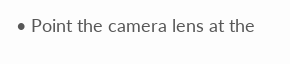• Point the camera lens at the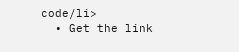code/li>
  • Get the link